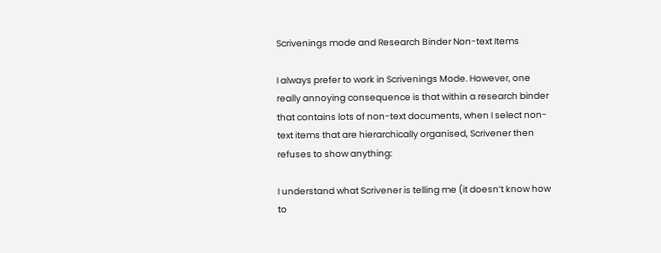Scrivenings mode and Research Binder Non-text Items

I always prefer to work in Scrivenings Mode. However, one really annoying consequence is that within a research binder that contains lots of non-text documents, when I select non-text items that are hierarchically organised, Scrivener then refuses to show anything:

I understand what Scrivener is telling me (it doesn’t know how to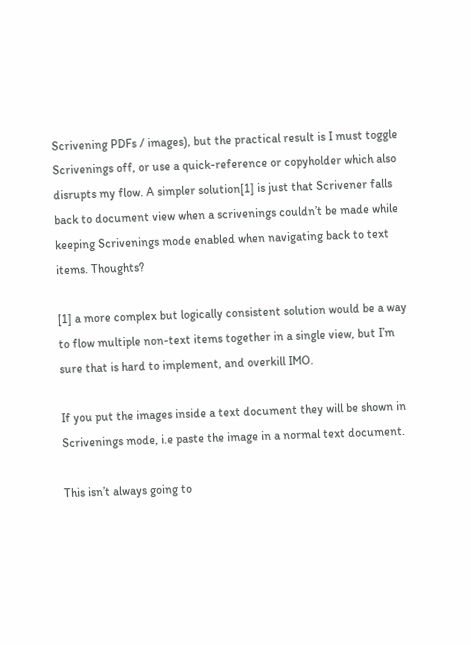Scrivening PDFs / images), but the practical result is I must toggle Scrivenings off, or use a quick-reference or copyholder which also disrupts my flow. A simpler solution[1] is just that Scrivener falls back to document view when a scrivenings couldn’t be made while keeping Scrivenings mode enabled when navigating back to text items. Thoughts?

[1] a more complex but logically consistent solution would be a way to flow multiple non-text items together in a single view, but I’m sure that is hard to implement, and overkill IMO.

If you put the images inside a text document they will be shown in Scrivenings mode, i.e paste the image in a normal text document.

This isn’t always going to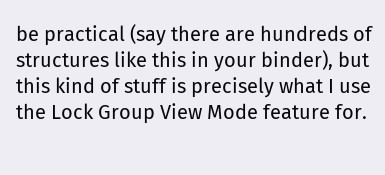be practical (say there are hundreds of structures like this in your binder), but this kind of stuff is precisely what I use the Lock Group View Mode feature for.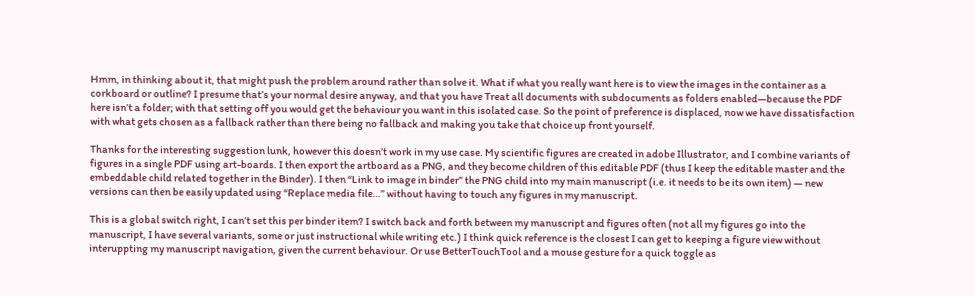Hmm, in thinking about it, that might push the problem around rather than solve it. What if what you really want here is to view the images in the container as a corkboard or outline? I presume that’s your normal desire anyway, and that you have Treat all documents with subdocuments as folders enabled—because the PDF here isn’t a folder; with that setting off you would get the behaviour you want in this isolated case. So the point of preference is displaced, now we have dissatisfaction with what gets chosen as a fallback rather than there being no fallback and making you take that choice up front yourself.

Thanks for the interesting suggestion lunk, however this doesn’t work in my use case. My scientific figures are created in adobe Illustrator, and I combine variants of figures in a single PDF using art-boards. I then export the artboard as a PNG, and they become children of this editable PDF (thus I keep the editable master and the embeddable child related together in the Binder). I then “Link to image in binder” the PNG child into my main manuscript (i.e. it needs to be its own item) — new versions can then be easily updated using “Replace media file…” without having to touch any figures in my manuscript.

This is a global switch right, I can’t set this per binder item? I switch back and forth between my manuscript and figures often (not all my figures go into the manuscript, I have several variants, some or just instructional while writing etc.) I think quick reference is the closest I can get to keeping a figure view without interuppting my manuscript navigation, given the current behaviour. Or use BetterTouchTool and a mouse gesture for a quick toggle as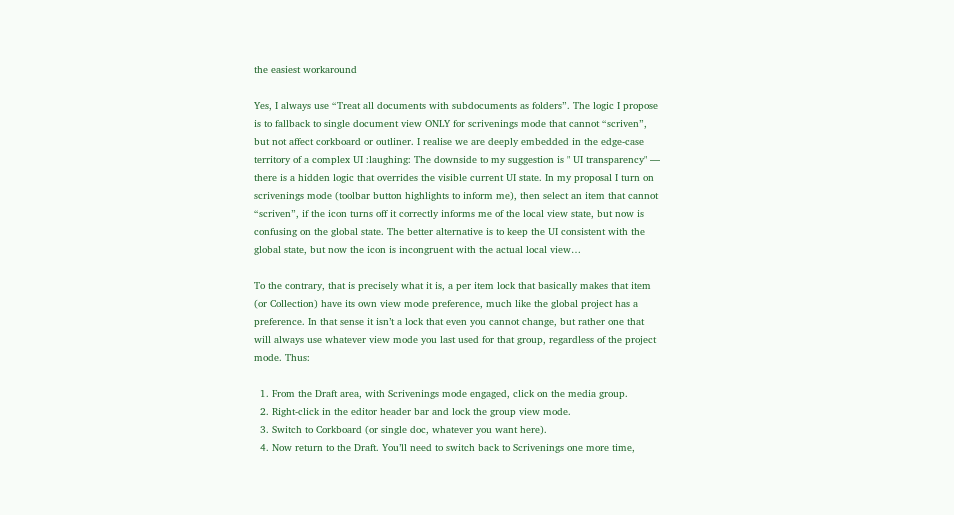the easiest workaround

Yes, I always use “Treat all documents with subdocuments as folders”. The logic I propose is to fallback to single document view ONLY for scrivenings mode that cannot “scriven”, but not affect corkboard or outliner. I realise we are deeply embedded in the edge-case territory of a complex UI :laughing: The downside to my suggestion is " UI transparency" — there is a hidden logic that overrides the visible current UI state. In my proposal I turn on scrivenings mode (toolbar button highlights to inform me), then select an item that cannot “scriven”, if the icon turns off it correctly informs me of the local view state, but now is confusing on the global state. The better alternative is to keep the UI consistent with the global state, but now the icon is incongruent with the actual local view…

To the contrary, that is precisely what it is, a per item lock that basically makes that item (or Collection) have its own view mode preference, much like the global project has a preference. In that sense it isn’t a lock that even you cannot change, but rather one that will always use whatever view mode you last used for that group, regardless of the project mode. Thus:

  1. From the Draft area, with Scrivenings mode engaged, click on the media group.
  2. Right-click in the editor header bar and lock the group view mode.
  3. Switch to Corkboard (or single doc, whatever you want here).
  4. Now return to the Draft. You’ll need to switch back to Scrivenings one more time,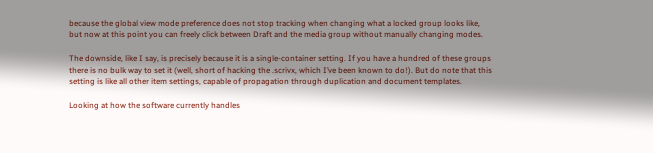because the global view mode preference does not stop tracking when changing what a locked group looks like, but now at this point you can freely click between Draft and the media group without manually changing modes.

The downside, like I say, is precisely because it is a single-container setting. If you have a hundred of these groups there is no bulk way to set it (well, short of hacking the .scrivx, which I’ve been known to do!). But do note that this setting is like all other item settings, capable of propagation through duplication and document templates.

Looking at how the software currently handles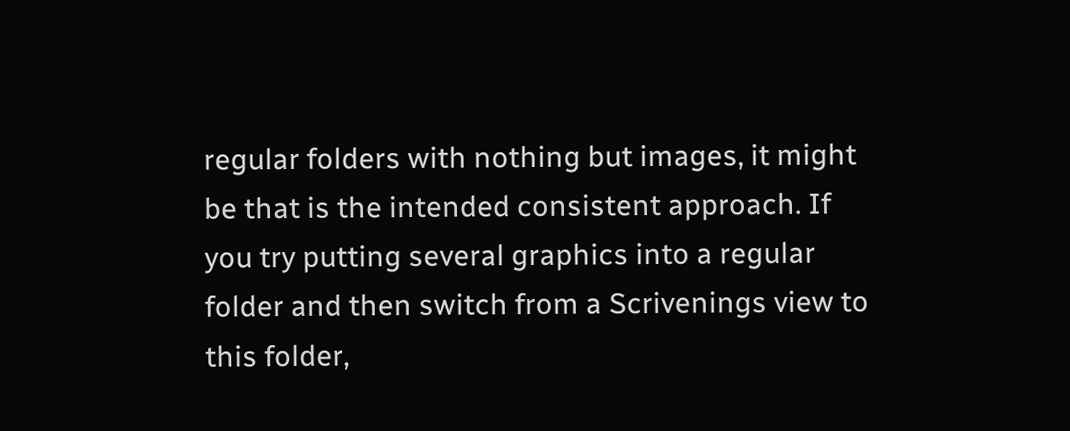regular folders with nothing but images, it might be that is the intended consistent approach. If you try putting several graphics into a regular folder and then switch from a Scrivenings view to this folder,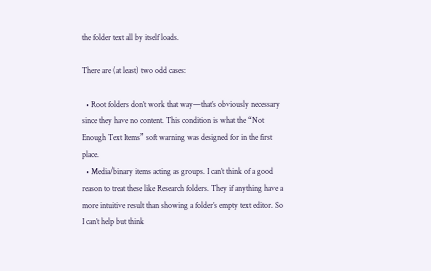the folder text all by itself loads.

There are (at least) two odd cases:

  • Root folders don’t work that way—that’s obviously necessary since they have no content. This condition is what the “Not Enough Text Items” soft warning was designed for in the first place.
  • Media/binary items acting as groups. I can’t think of a good reason to treat these like Research folders. They if anything have a more intuitive result than showing a folder’s empty text editor. So I can’t help but think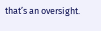that’s an oversight.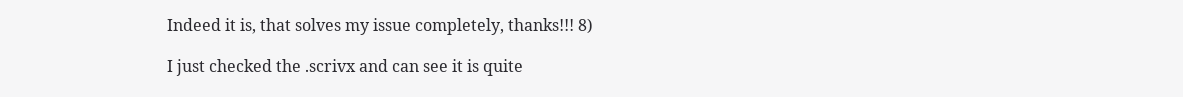Indeed it is, that solves my issue completely, thanks!!! 8)

I just checked the .scrivx and can see it is quite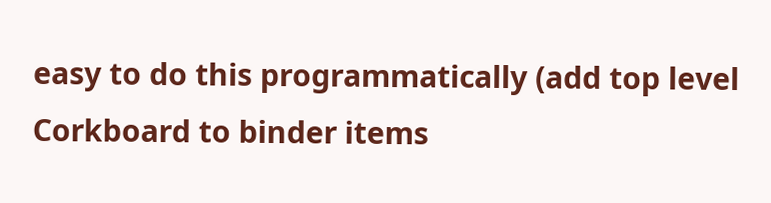easy to do this programmatically (add top level Corkboard to binder items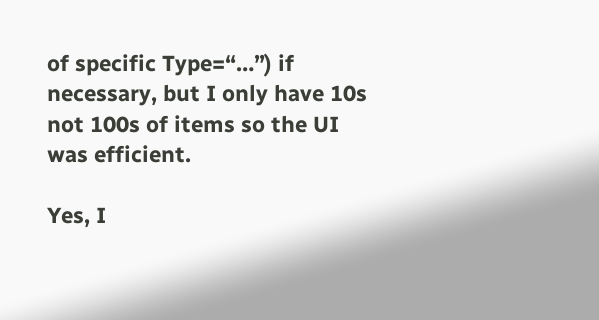of specific Type=“…”) if necessary, but I only have 10s not 100s of items so the UI was efficient.

Yes, I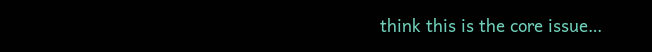think this is the core issue…